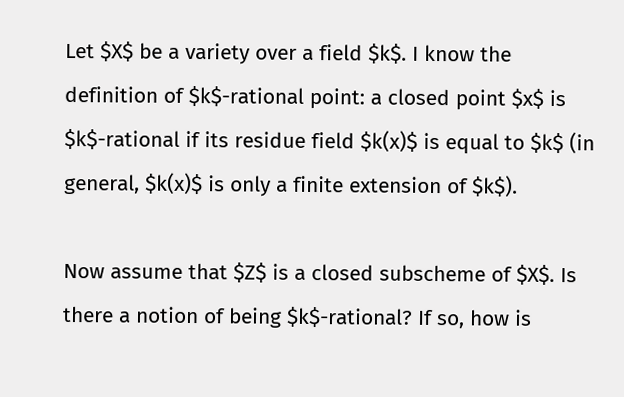Let $X$ be a variety over a field $k$. I know the definition of $k$-rational point: a closed point $x$ is $k$-rational if its residue field $k(x)$ is equal to $k$ (in general, $k(x)$ is only a finite extension of $k$).

Now assume that $Z$ is a closed subscheme of $X$. Is there a notion of being $k$-rational? If so, how is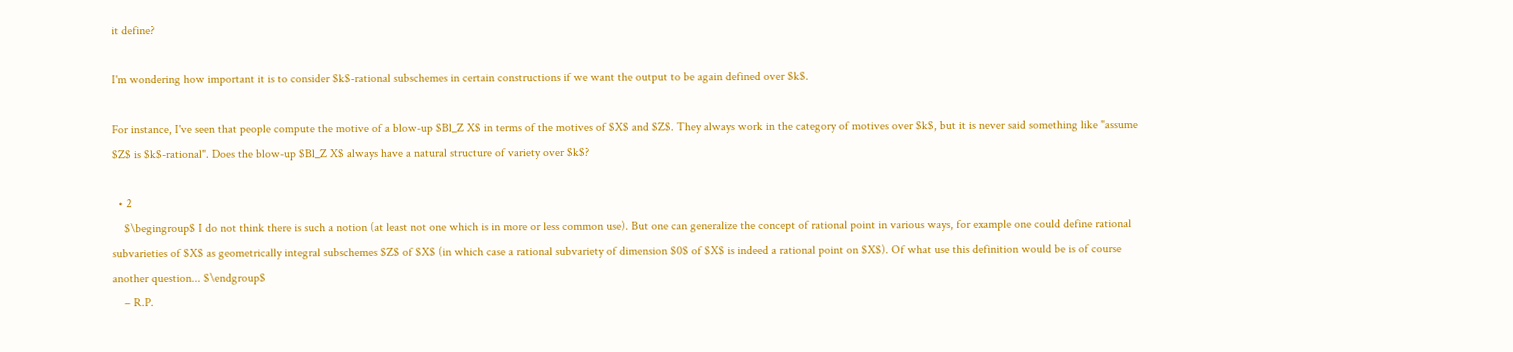it define?

I'm wondering how important it is to consider $k$-rational subschemes in certain constructions if we want the output to be again defined over $k$.

For instance, I've seen that people compute the motive of a blow-up $Bl_Z X$ in terms of the motives of $X$ and $Z$. They always work in the category of motives over $k$, but it is never said something like "assume $Z$ is $k$-rational". Does the blow-up $Bl_Z X$ always have a natural structure of variety over $k$?

  • 2
    $\begingroup$ I do not think there is such a notion (at least not one which is in more or less common use). But one can generalize the concept of rational point in various ways, for example one could define rational subvarieties of $X$ as geometrically integral subschemes $Z$ of $X$ (in which case a rational subvariety of dimension $0$ of $X$ is indeed a rational point on $X$). Of what use this definition would be is of course another question... $\endgroup$
    – R.P.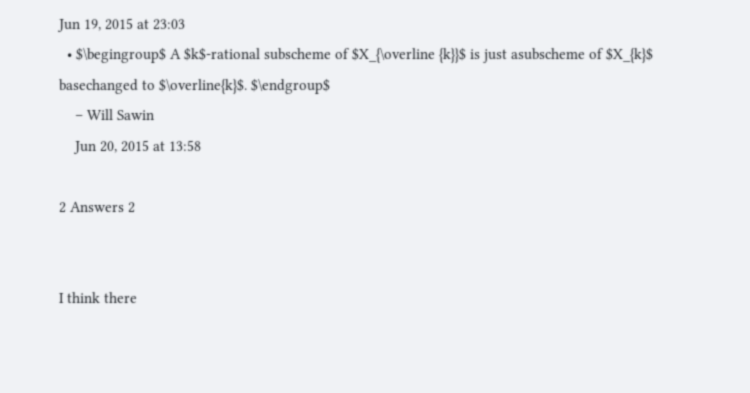Jun 19, 2015 at 23:03
  • $\begingroup$ A $k$-rational subscheme of $X_{\overline {k}}$ is just asubscheme of $X_{k}$ basechanged to $\overline{k}$. $\endgroup$
    – Will Sawin
    Jun 20, 2015 at 13:58

2 Answers 2


I think there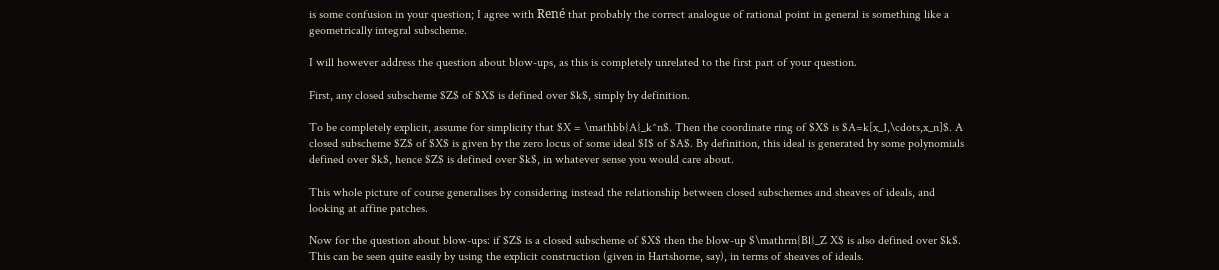is some confusion in your question; I agree with René that probably the correct analogue of rational point in general is something like a geometrically integral subscheme.

I will however address the question about blow-ups, as this is completely unrelated to the first part of your question.

First, any closed subscheme $Z$ of $X$ is defined over $k$, simply by definition.

To be completely explicit, assume for simplicity that $X = \mathbb{A}_k^n$. Then the coordinate ring of $X$ is $A=k[x_1,\cdots,x_n]$. A closed subscheme $Z$ of $X$ is given by the zero locus of some ideal $I$ of $A$. By definition, this ideal is generated by some polynomials defined over $k$, hence $Z$ is defined over $k$, in whatever sense you would care about.

This whole picture of course generalises by considering instead the relationship between closed subschemes and sheaves of ideals, and looking at affine patches.

Now for the question about blow-ups: if $Z$ is a closed subscheme of $X$ then the blow-up $\mathrm{Bl}_Z X$ is also defined over $k$. This can be seen quite easily by using the explicit construction (given in Hartshorne, say), in terms of sheaves of ideals.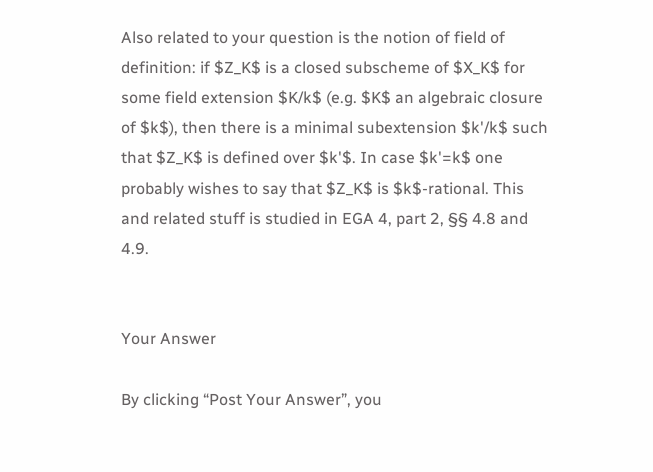Also related to your question is the notion of field of definition: if $Z_K$ is a closed subscheme of $X_K$ for some field extension $K/k$ (e.g. $K$ an algebraic closure of $k$), then there is a minimal subextension $k'/k$ such that $Z_K$ is defined over $k'$. In case $k'=k$ one probably wishes to say that $Z_K$ is $k$-rational. This and related stuff is studied in EGA 4, part 2, §§ 4.8 and 4.9.


Your Answer

By clicking “Post Your Answer”, you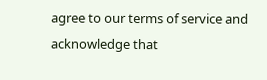agree to our terms of service and acknowledge that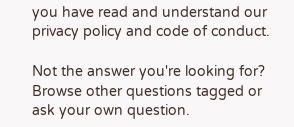you have read and understand our privacy policy and code of conduct.

Not the answer you're looking for? Browse other questions tagged or ask your own question.